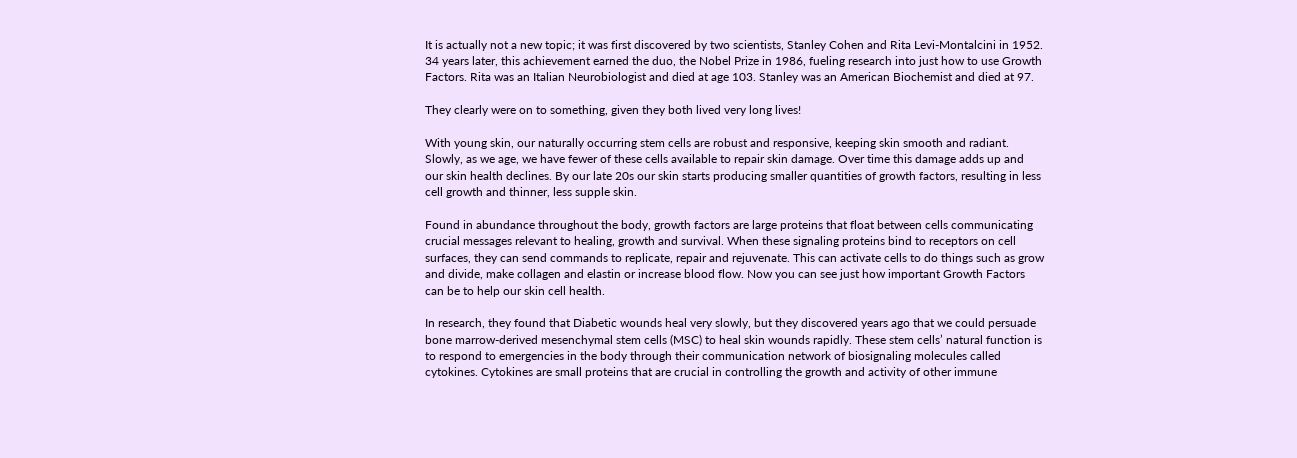It is actually not a new topic; it was first discovered by two scientists, Stanley Cohen and Rita Levi-Montalcini in 1952. 34 years later, this achievement earned the duo, the Nobel Prize in 1986, fueling research into just how to use Growth Factors. Rita was an Italian Neurobiologist and died at age 103. Stanley was an American Biochemist and died at 97.

They clearly were on to something, given they both lived very long lives!

With young skin, our naturally occurring stem cells are robust and responsive, keeping skin smooth and radiant. Slowly, as we age, we have fewer of these cells available to repair skin damage. Over time this damage adds up and our skin health declines. By our late 20s our skin starts producing smaller quantities of growth factors, resulting in less cell growth and thinner, less supple skin.

Found in abundance throughout the body, growth factors are large proteins that float between cells communicating crucial messages relevant to healing, growth and survival. When these signaling proteins bind to receptors on cell surfaces, they can send commands to replicate, repair and rejuvenate. This can activate cells to do things such as grow and divide, make collagen and elastin or increase blood flow. Now you can see just how important Growth Factors can be to help our skin cell health.

In research, they found that Diabetic wounds heal very slowly, but they discovered years ago that we could persuade bone marrow-derived mesenchymal stem cells (MSC) to heal skin wounds rapidly. These stem cells’ natural function is to respond to emergencies in the body through their communication network of biosignaling molecules called cytokines. Cytokines are small proteins that are crucial in controlling the growth and activity of other immune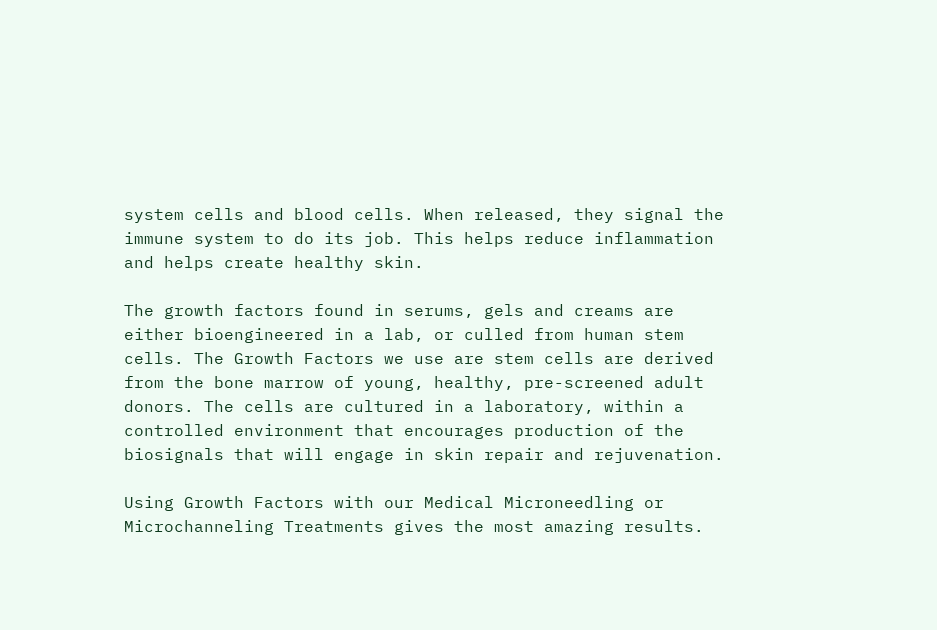system cells and blood cells. When released, they signal the immune system to do its job. This helps reduce inflammation and helps create healthy skin.

The growth factors found in serums, gels and creams are either bioengineered in a lab, or culled from human stem cells. The Growth Factors we use are stem cells are derived from the bone marrow of young, healthy, pre-screened adult donors. The cells are cultured in a laboratory, within a controlled environment that encourages production of the biosignals that will engage in skin repair and rejuvenation.

Using Growth Factors with our Medical Microneedling or Microchanneling Treatments gives the most amazing results.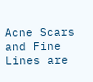Acne Scars and Fine Lines are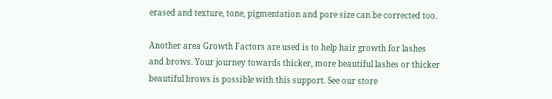erased and texture, tone, pigmentation and pore size can be corrected too.

Another area Growth Factors are used is to help hair growth for lashes and brows. Your journey towards thicker, more beautiful lashes or thicker beautiful brows is possible with this support. See our store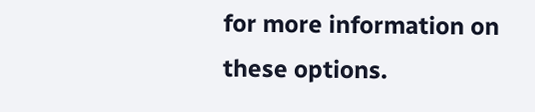for more information on these options.